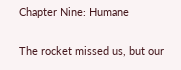Chapter Nine: Humane

The rocket missed us, but our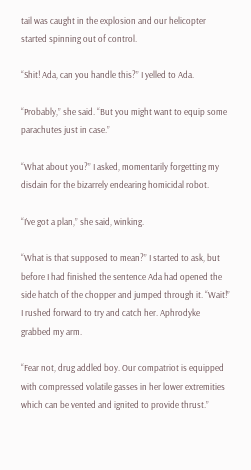tail was caught in the explosion and our helicopter started spinning out of control.

“Shit! Ada, can you handle this?” I yelled to Ada.

“Probably,” she said. “But you might want to equip some parachutes just in case.”

“What about you?” I asked, momentarily forgetting my disdain for the bizarrely endearing homicidal robot.

“I’ve got a plan,” she said, winking.

“What is that supposed to mean?” I started to ask, but before I had finished the sentence Ada had opened the side hatch of the chopper and jumped through it. “Wait!” I rushed forward to try and catch her. Aphrodyke grabbed my arm.

“Fear not, drug addled boy. Our compatriot is equipped with compressed volatile gasses in her lower extremities which can be vented and ignited to provide thrust.”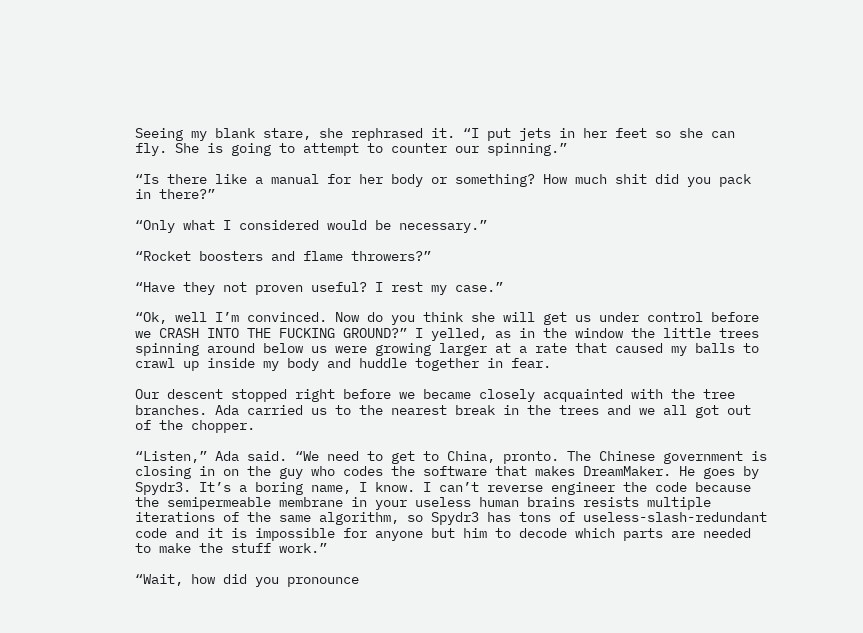Seeing my blank stare, she rephrased it. “I put jets in her feet so she can fly. She is going to attempt to counter our spinning.”

“Is there like a manual for her body or something? How much shit did you pack in there?”

“Only what I considered would be necessary.”

“Rocket boosters and flame throwers?”

“Have they not proven useful? I rest my case.”

“Ok, well I’m convinced. Now do you think she will get us under control before we CRASH INTO THE FUCKING GROUND?” I yelled, as in the window the little trees spinning around below us were growing larger at a rate that caused my balls to crawl up inside my body and huddle together in fear.

Our descent stopped right before we became closely acquainted with the tree branches. Ada carried us to the nearest break in the trees and we all got out of the chopper.

“Listen,” Ada said. “We need to get to China, pronto. The Chinese government is closing in on the guy who codes the software that makes DreamMaker. He goes by Spydr3. It’s a boring name, I know. I can’t reverse engineer the code because the semipermeable membrane in your useless human brains resists multiple iterations of the same algorithm, so Spydr3 has tons of useless-slash-redundant code and it is impossible for anyone but him to decode which parts are needed to make the stuff work.”

“Wait, how did you pronounce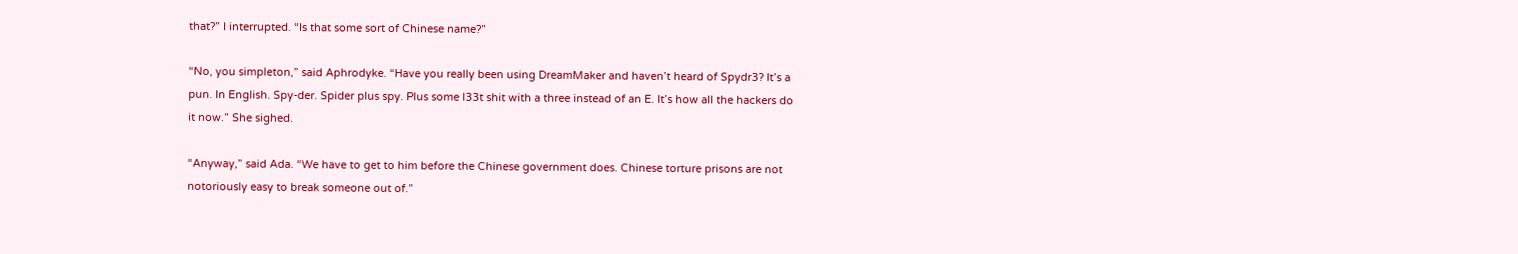that?” I interrupted. “Is that some sort of Chinese name?”

“No, you simpleton,” said Aphrodyke. “Have you really been using DreamMaker and haven’t heard of Spydr3? It’s a pun. In English. Spy-der. Spider plus spy. Plus some l33t shit with a three instead of an E. It’s how all the hackers do it now.” She sighed.

“Anyway,” said Ada. “We have to get to him before the Chinese government does. Chinese torture prisons are not notoriously easy to break someone out of.”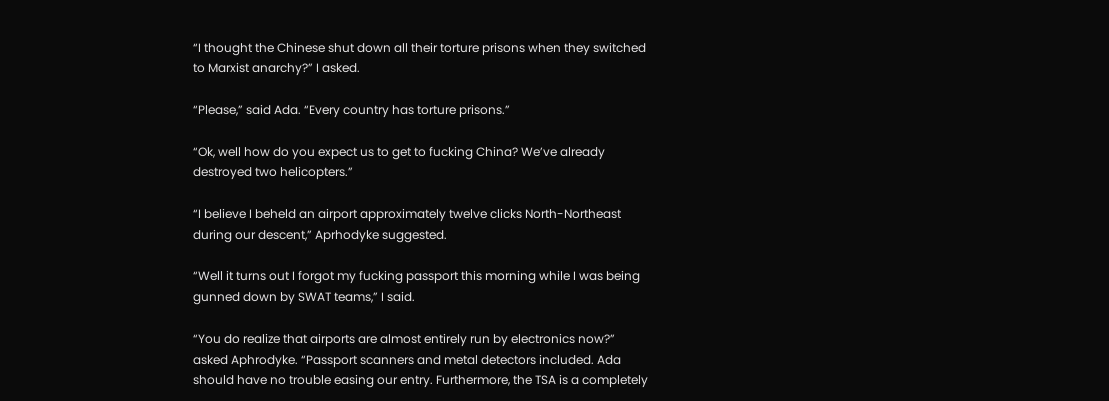“I thought the Chinese shut down all their torture prisons when they switched to Marxist anarchy?” I asked.

“Please,” said Ada. “Every country has torture prisons.”

“Ok, well how do you expect us to get to fucking China? We’ve already destroyed two helicopters.”

“I believe I beheld an airport approximately twelve clicks North-Northeast during our descent,” Aprhodyke suggested.

“Well it turns out I forgot my fucking passport this morning while I was being gunned down by SWAT teams,” I said.

“You do realize that airports are almost entirely run by electronics now?” asked Aphrodyke. “Passport scanners and metal detectors included. Ada should have no trouble easing our entry. Furthermore, the TSA is a completely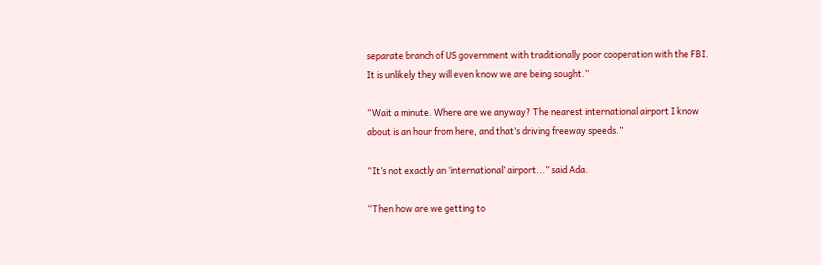separate branch of US government with traditionally poor cooperation with the FBI. It is unlikely they will even know we are being sought.”

“Wait a minute. Where are we anyway? The nearest international airport I know about is an hour from here, and that’s driving freeway speeds.”

“It’s not exactly an ‘international’ airport...” said Ada.

“Then how are we getting to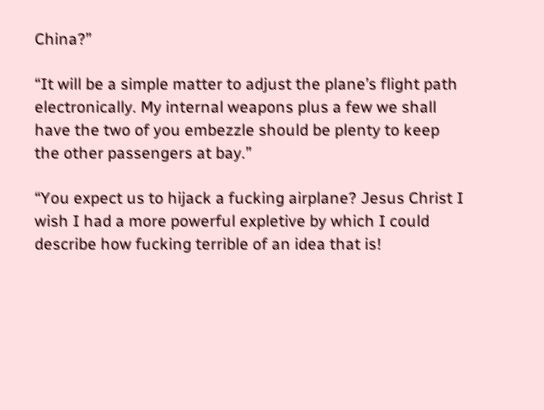China?”

“It will be a simple matter to adjust the plane’s flight path electronically. My internal weapons plus a few we shall have the two of you embezzle should be plenty to keep the other passengers at bay.”

“You expect us to hijack a fucking airplane? Jesus Christ I wish I had a more powerful expletive by which I could describe how fucking terrible of an idea that is!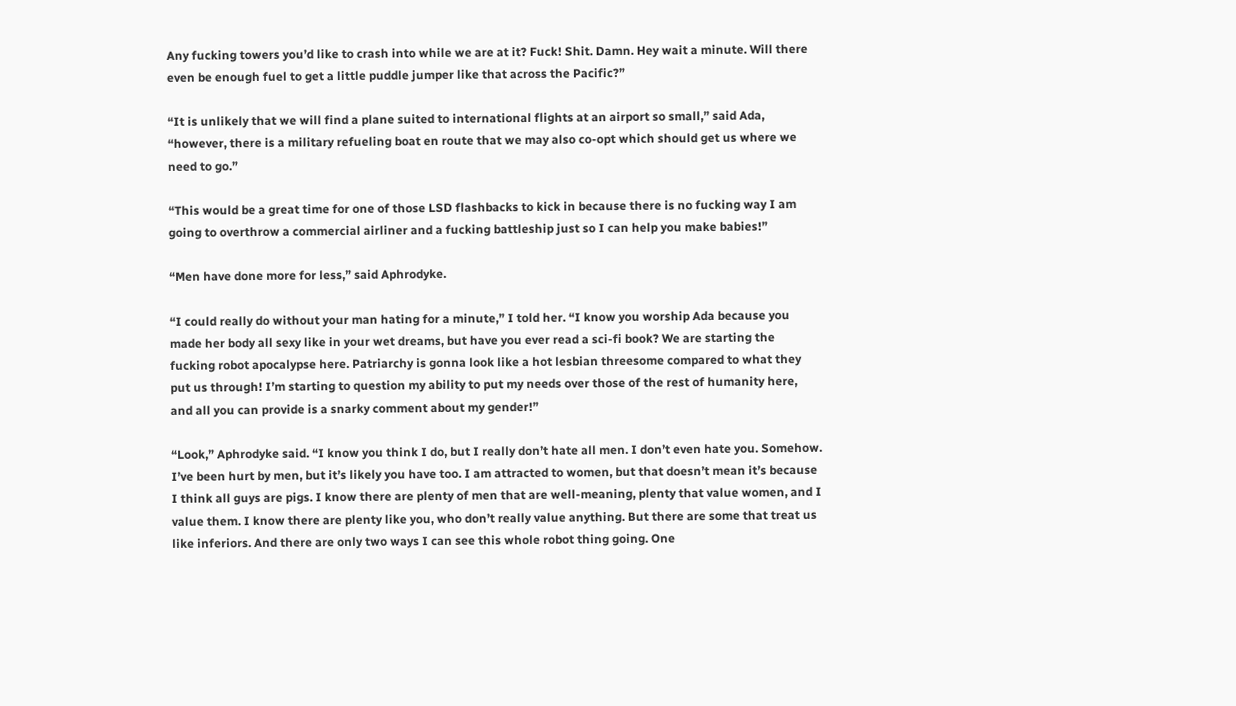Any fucking towers you’d like to crash into while we are at it? Fuck! Shit. Damn. Hey wait a minute. Will there even be enough fuel to get a little puddle jumper like that across the Pacific?”

“It is unlikely that we will find a plane suited to international flights at an airport so small,” said Ada, “however, there is a military refueling boat en route that we may also co-opt which should get us where we need to go.”

“This would be a great time for one of those LSD flashbacks to kick in because there is no fucking way I am going to overthrow a commercial airliner and a fucking battleship just so I can help you make babies!”

“Men have done more for less,” said Aphrodyke.

“I could really do without your man hating for a minute,” I told her. “I know you worship Ada because you made her body all sexy like in your wet dreams, but have you ever read a sci-fi book? We are starting the fucking robot apocalypse here. Patriarchy is gonna look like a hot lesbian threesome compared to what they put us through! I’m starting to question my ability to put my needs over those of the rest of humanity here, and all you can provide is a snarky comment about my gender!”

“Look,” Aphrodyke said. “I know you think I do, but I really don’t hate all men. I don’t even hate you. Somehow. I’ve been hurt by men, but it’s likely you have too. I am attracted to women, but that doesn’t mean it’s because I think all guys are pigs. I know there are plenty of men that are well-meaning, plenty that value women, and I value them. I know there are plenty like you, who don’t really value anything. But there are some that treat us like inferiors. And there are only two ways I can see this whole robot thing going. One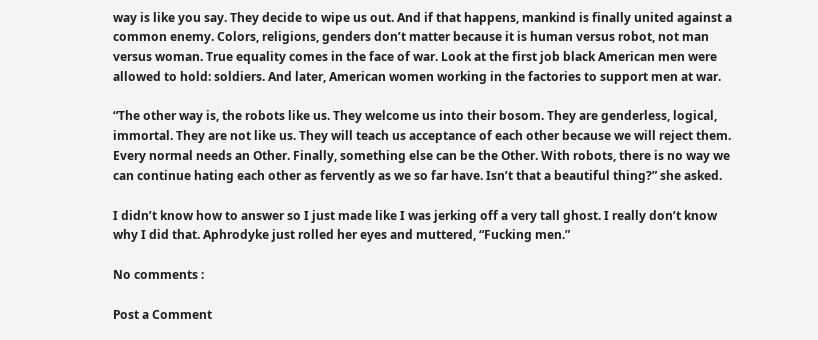way is like you say. They decide to wipe us out. And if that happens, mankind is finally united against a common enemy. Colors, religions, genders don’t matter because it is human versus robot, not man versus woman. True equality comes in the face of war. Look at the first job black American men were allowed to hold: soldiers. And later, American women working in the factories to support men at war.

“The other way is, the robots like us. They welcome us into their bosom. They are genderless, logical, immortal. They are not like us. They will teach us acceptance of each other because we will reject them. Every normal needs an Other. Finally, something else can be the Other. With robots, there is no way we can continue hating each other as fervently as we so far have. Isn’t that a beautiful thing?” she asked.

I didn’t know how to answer so I just made like I was jerking off a very tall ghost. I really don’t know why I did that. Aphrodyke just rolled her eyes and muttered, “Fucking men.”

No comments :

Post a Comment